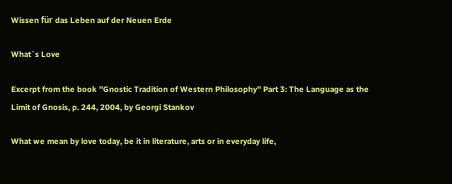Wissen für das Leben auf der Neuen Erde

What`s Love

Excerpt from the book ''Gnostic Tradition of Western Philosophy'' Part 3: The Language as the Limit of Gnosis, p. 244, 2004, by Georgi Stankov

What we mean by love today, be it in literature, arts or in everyday life,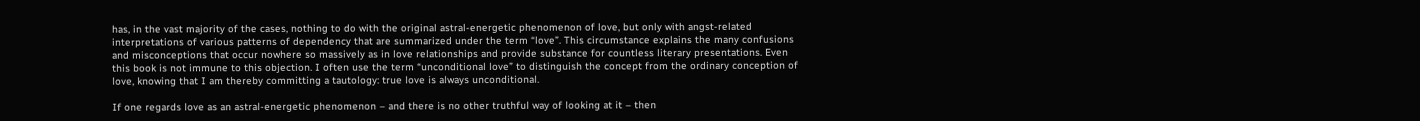has, in the vast majority of the cases, nothing to do with the original astral-energetic phenomenon of love, but only with angst-related interpretations of various patterns of dependency that are summarized under the term “love”. This circumstance explains the many confusions and misconceptions that occur nowhere so massively as in love relationships and provide substance for countless literary presentations. Even this book is not immune to this objection. I often use the term “unconditional love” to distinguish the concept from the ordinary conception of love, knowing that I am thereby committing a tautology: true love is always unconditional.

If one regards love as an astral-energetic phenomenon – and there is no other truthful way of looking at it – then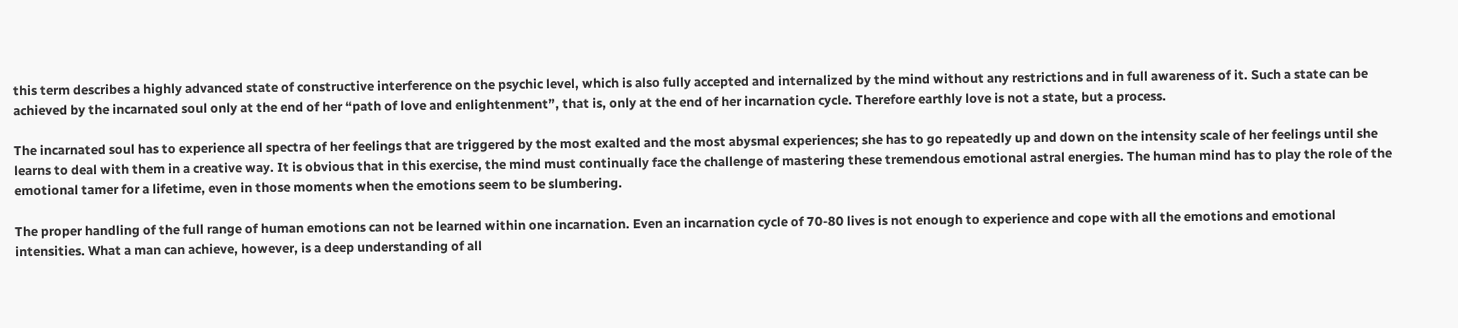this term describes a highly advanced state of constructive interference on the psychic level, which is also fully accepted and internalized by the mind without any restrictions and in full awareness of it. Such a state can be achieved by the incarnated soul only at the end of her “path of love and enlightenment”, that is, only at the end of her incarnation cycle. Therefore earthly love is not a state, but a process.

The incarnated soul has to experience all spectra of her feelings that are triggered by the most exalted and the most abysmal experiences; she has to go repeatedly up and down on the intensity scale of her feelings until she learns to deal with them in a creative way. It is obvious that in this exercise, the mind must continually face the challenge of mastering these tremendous emotional astral energies. The human mind has to play the role of the emotional tamer for a lifetime, even in those moments when the emotions seem to be slumbering.

The proper handling of the full range of human emotions can not be learned within one incarnation. Even an incarnation cycle of 70-80 lives is not enough to experience and cope with all the emotions and emotional intensities. What a man can achieve, however, is a deep understanding of all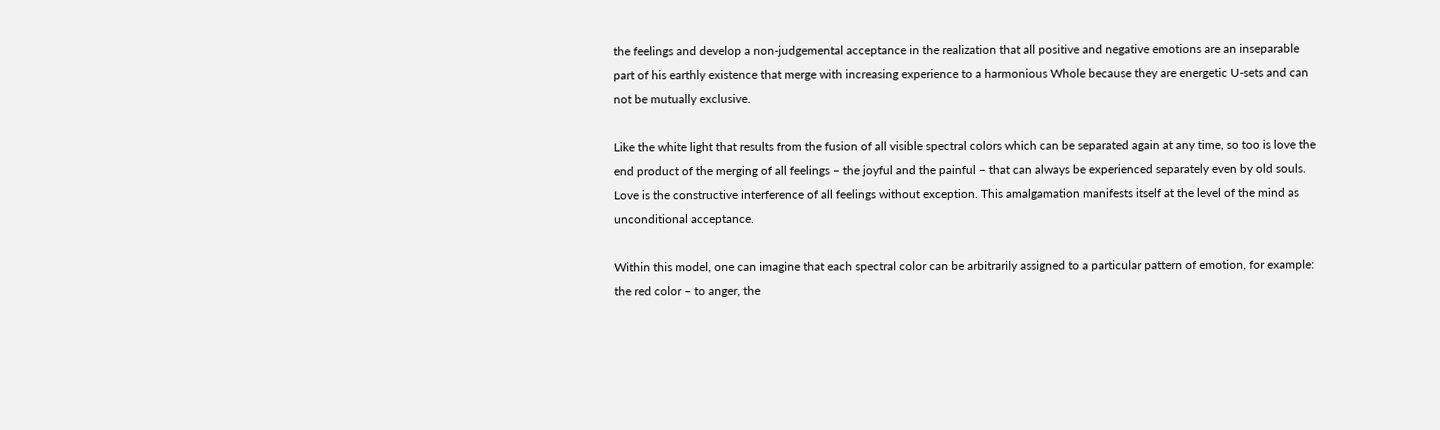the feelings and develop a non-judgemental acceptance in the realization that all positive and negative emotions are an inseparable part of his earthly existence that merge with increasing experience to a harmonious Whole because they are energetic U-sets and can not be mutually exclusive.

Like the white light that results from the fusion of all visible spectral colors which can be separated again at any time, so too is love the end product of the merging of all feelings – the joyful and the painful – that can always be experienced separately even by old souls. Love is the constructive interference of all feelings without exception. This amalgamation manifests itself at the level of the mind as unconditional acceptance.

Within this model, one can imagine that each spectral color can be arbitrarily assigned to a particular pattern of emotion, for example: the red color – to anger, the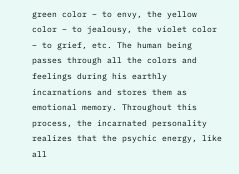green color – to envy, the yellow color – to jealousy, the violet color – to grief, etc. The human being passes through all the colors and feelings during his earthly incarnations and stores them as emotional memory. Throughout this process, the incarnated personality realizes that the psychic energy, like all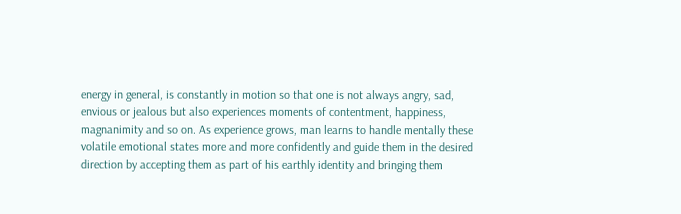energy in general, is constantly in motion so that one is not always angry, sad, envious or jealous but also experiences moments of contentment, happiness, magnanimity and so on. As experience grows, man learns to handle mentally these volatile emotional states more and more confidently and guide them in the desired direction by accepting them as part of his earthly identity and bringing them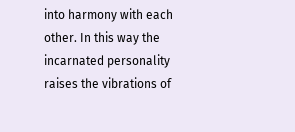into harmony with each other. In this way the incarnated personality raises the vibrations of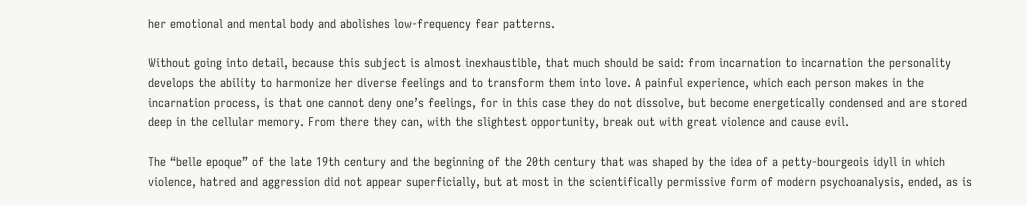her emotional and mental body and abolishes low-frequency fear patterns.

Without going into detail, because this subject is almost inexhaustible, that much should be said: from incarnation to incarnation the personality develops the ability to harmonize her diverse feelings and to transform them into love. A painful experience, which each person makes in the incarnation process, is that one cannot deny one’s feelings, for in this case they do not dissolve, but become energetically condensed and are stored deep in the cellular memory. From there they can, with the slightest opportunity, break out with great violence and cause evil.

The “belle epoque” of the late 19th century and the beginning of the 20th century that was shaped by the idea of a petty-bourgeois idyll in which violence, hatred and aggression did not appear superficially, but at most in the scientifically permissive form of modern psychoanalysis, ended, as is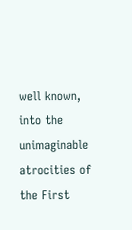well known, into the unimaginable atrocities of the First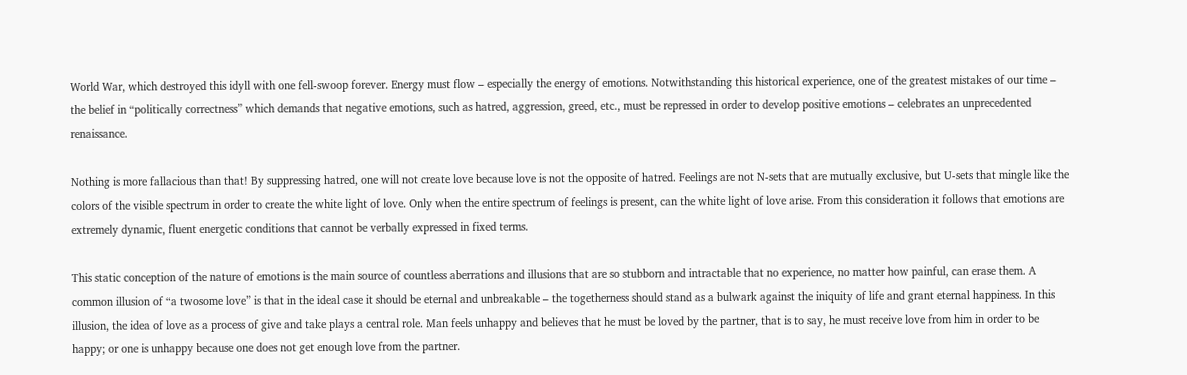World War, which destroyed this idyll with one fell-swoop forever. Energy must flow – especially the energy of emotions. Notwithstanding this historical experience, one of the greatest mistakes of our time – the belief in “politically correctness” which demands that negative emotions, such as hatred, aggression, greed, etc., must be repressed in order to develop positive emotions – celebrates an unprecedented renaissance.

Nothing is more fallacious than that! By suppressing hatred, one will not create love because love is not the opposite of hatred. Feelings are not N-sets that are mutually exclusive, but U-sets that mingle like the colors of the visible spectrum in order to create the white light of love. Only when the entire spectrum of feelings is present, can the white light of love arise. From this consideration it follows that emotions are extremely dynamic, fluent energetic conditions that cannot be verbally expressed in fixed terms.

This static conception of the nature of emotions is the main source of countless aberrations and illusions that are so stubborn and intractable that no experience, no matter how painful, can erase them. A common illusion of “a twosome love” is that in the ideal case it should be eternal and unbreakable – the togetherness should stand as a bulwark against the iniquity of life and grant eternal happiness. In this illusion, the idea of love as a process of give and take plays a central role. Man feels unhappy and believes that he must be loved by the partner, that is to say, he must receive love from him in order to be happy; or one is unhappy because one does not get enough love from the partner.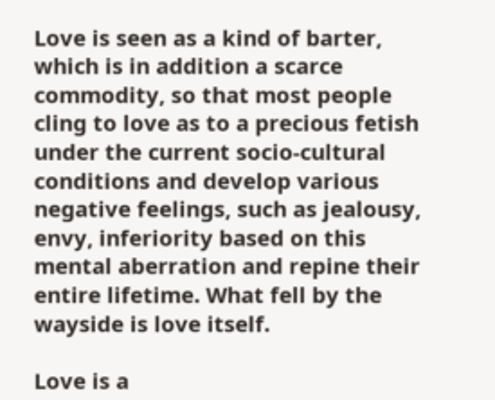Love is seen as a kind of barter, which is in addition a scarce commodity, so that most people cling to love as to a precious fetish under the current socio-cultural conditions and develop various negative feelings, such as jealousy, envy, inferiority based on this mental aberration and repine their entire lifetime. What fell by the wayside is love itself.

Love is a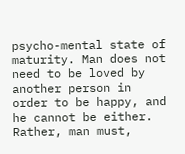psycho-mental state of maturity. Man does not need to be loved by another person in order to be happy, and he cannot be either. Rather, man must,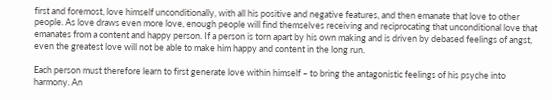first and foremost, love himself unconditionally, with all his positive and negative features, and then emanate that love to other people. As love draws even more love, enough people will find themselves receiving and reciprocating that unconditional love that emanates from a content and happy person. If a person is torn apart by his own making and is driven by debased feelings of angst, even the greatest love will not be able to make him happy and content in the long run.

Each person must therefore learn to first generate love within himself – to bring the antagonistic feelings of his psyche into harmony. An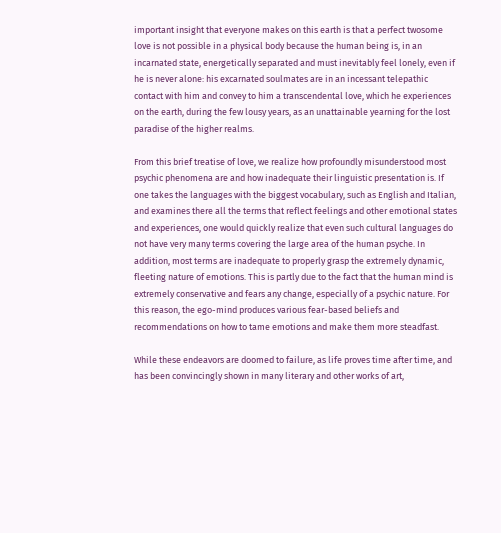important insight that everyone makes on this earth is that a perfect twosome love is not possible in a physical body because the human being is, in an incarnated state, energetically separated and must inevitably feel lonely, even if he is never alone: his excarnated soulmates are in an incessant telepathic contact with him and convey to him a transcendental love, which he experiences on the earth, during the few lousy years, as an unattainable yearning for the lost paradise of the higher realms.

From this brief treatise of love, we realize how profoundly misunderstood most psychic phenomena are and how inadequate their linguistic presentation is. If one takes the languages with the biggest vocabulary, such as English and Italian, and examines there all the terms that reflect feelings and other emotional states and experiences, one would quickly realize that even such cultural languages do not have very many terms covering the large area of the human psyche. In addition, most terms are inadequate to properly grasp the extremely dynamic, fleeting nature of emotions. This is partly due to the fact that the human mind is extremely conservative and fears any change, especially of a psychic nature. For this reason, the ego-mind produces various fear-based beliefs and recommendations on how to tame emotions and make them more steadfast.

While these endeavors are doomed to failure, as life proves time after time, and has been convincingly shown in many literary and other works of art,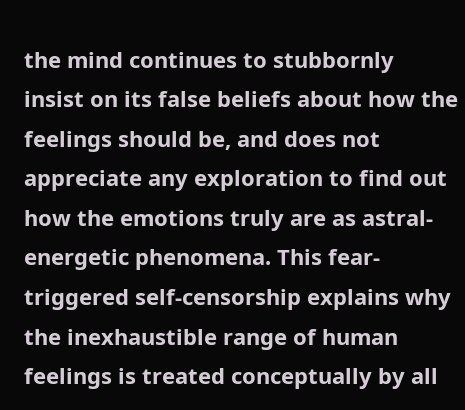the mind continues to stubbornly insist on its false beliefs about how the feelings should be, and does not appreciate any exploration to find out how the emotions truly are as astral-energetic phenomena. This fear-triggered self-censorship explains why the inexhaustible range of human feelings is treated conceptually by all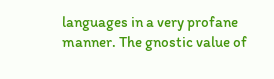languages in a very profane manner. The gnostic value of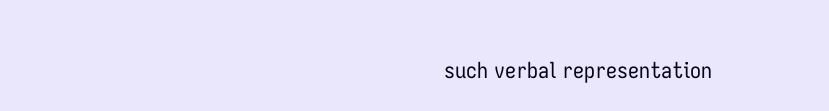such verbal representation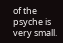of the psyche is very small.